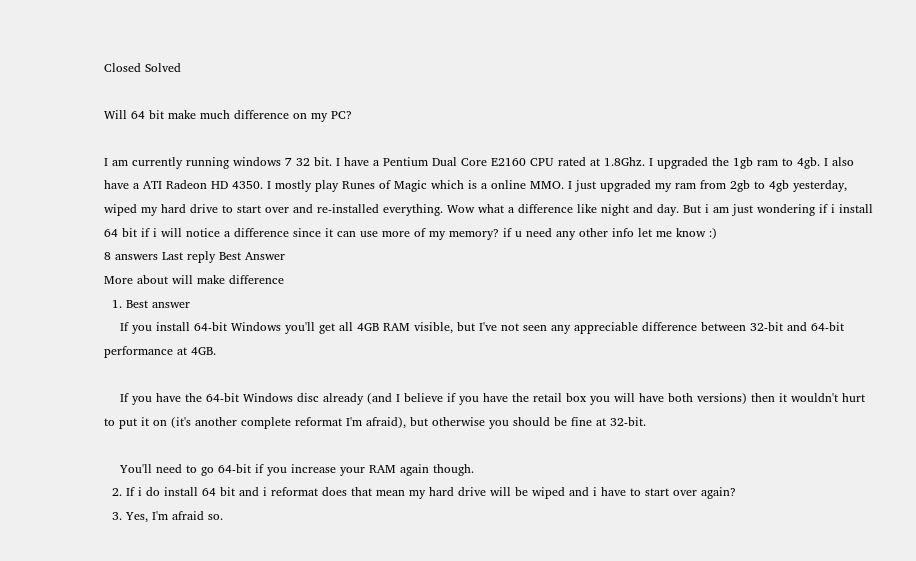Closed Solved

Will 64 bit make much difference on my PC?

I am currently running windows 7 32 bit. I have a Pentium Dual Core E2160 CPU rated at 1.8Ghz. I upgraded the 1gb ram to 4gb. I also have a ATI Radeon HD 4350. I mostly play Runes of Magic which is a online MMO. I just upgraded my ram from 2gb to 4gb yesterday, wiped my hard drive to start over and re-installed everything. Wow what a difference like night and day. But i am just wondering if i install 64 bit if i will notice a difference since it can use more of my memory? if u need any other info let me know :)
8 answers Last reply Best Answer
More about will make difference
  1. Best answer
    If you install 64-bit Windows you'll get all 4GB RAM visible, but I've not seen any appreciable difference between 32-bit and 64-bit performance at 4GB.

    If you have the 64-bit Windows disc already (and I believe if you have the retail box you will have both versions) then it wouldn't hurt to put it on (it's another complete reformat I'm afraid), but otherwise you should be fine at 32-bit.

    You'll need to go 64-bit if you increase your RAM again though.
  2. If i do install 64 bit and i reformat does that mean my hard drive will be wiped and i have to start over again?
  3. Yes, I'm afraid so.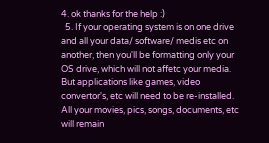4. ok thanks for the help :)
  5. If your operating system is on one drive and all your data/ software/ medis etc on another, then you'll be formatting only your OS drive, which will not affetc your media. But applications like games, video convertor's, etc will need to be re-installed. All your movies, pics, songs, documents, etc will remain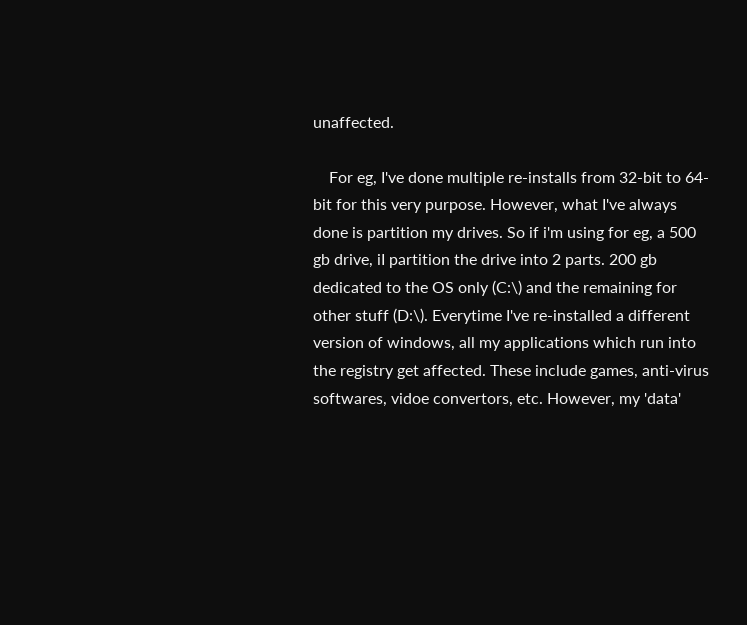unaffected.

    For eg, I've done multiple re-installs from 32-bit to 64-bit for this very purpose. However, what I've always done is partition my drives. So if i'm using for eg, a 500 gb drive, iI partition the drive into 2 parts. 200 gb dedicated to the OS only (C:\) and the remaining for other stuff (D:\). Everytime I've re-installed a different version of windows, all my applications which run into the registry get affected. These include games, anti-virus softwares, vidoe convertors, etc. However, my 'data'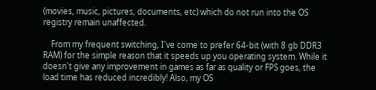(movies, music, pictures, documents, etc) which do not run into the OS registry remain unaffected.

    From my frequent switching, I've come to prefer 64-bit (with 8 gb DDR3 RAM) for the simple reason that it speeds up you operating system. While it doesn't give any improvement in games as far as quality or FPS goes, the load time has reduced incredibly! Also, my OS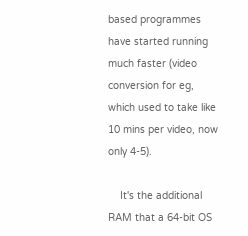based programmes have started running much faster (video conversion for eg, which used to take like 10 mins per video, now only 4-5).

    It's the additional RAM that a 64-bit OS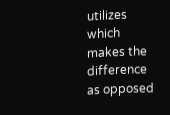utilizes which makes the difference as opposed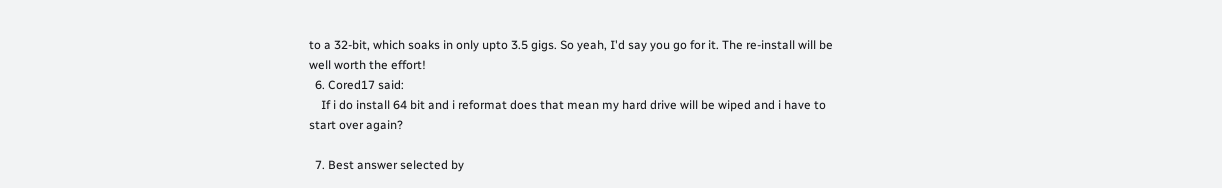to a 32-bit, which soaks in only upto 3.5 gigs. So yeah, I'd say you go for it. The re-install will be well worth the effort!
  6. Cored17 said:
    If i do install 64 bit and i reformat does that mean my hard drive will be wiped and i have to start over again?

  7. Best answer selected by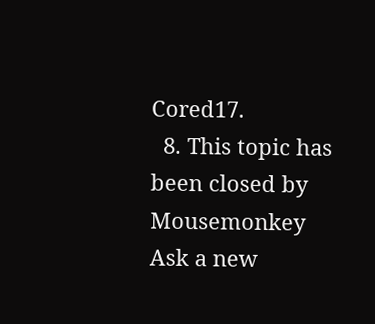Cored17.
  8. This topic has been closed by Mousemonkey
Ask a new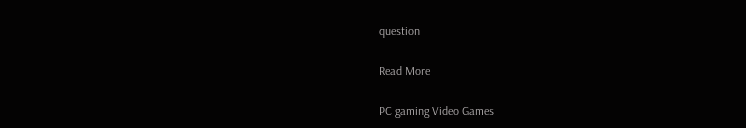question

Read More

PC gaming Video Games